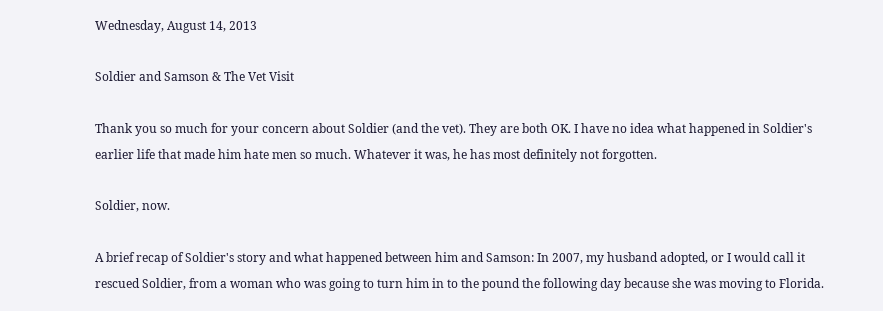Wednesday, August 14, 2013

Soldier and Samson & The Vet Visit

Thank you so much for your concern about Soldier (and the vet). They are both OK. I have no idea what happened in Soldier's earlier life that made him hate men so much. Whatever it was, he has most definitely not forgotten.

Soldier, now.

A brief recap of Soldier's story and what happened between him and Samson: In 2007, my husband adopted, or I would call it rescued Soldier, from a woman who was going to turn him in to the pound the following day because she was moving to Florida.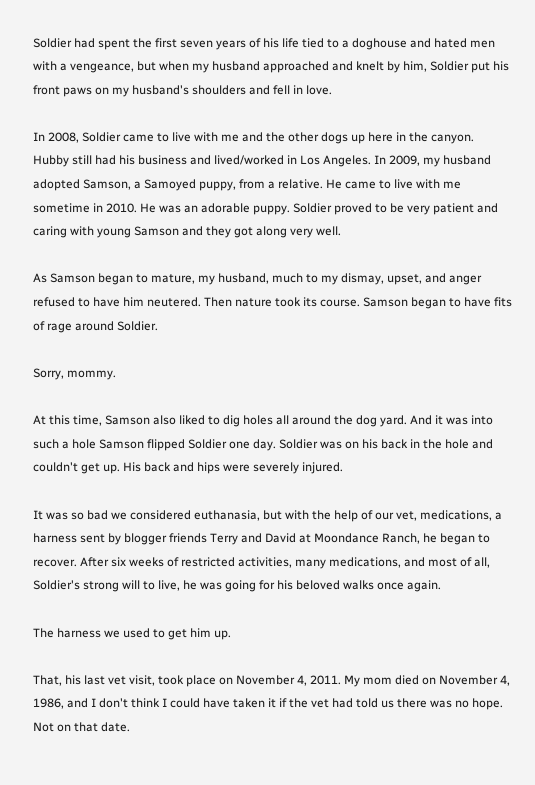Soldier had spent the first seven years of his life tied to a doghouse and hated men with a vengeance, but when my husband approached and knelt by him, Soldier put his front paws on my husband's shoulders and fell in love.

In 2008, Soldier came to live with me and the other dogs up here in the canyon. Hubby still had his business and lived/worked in Los Angeles. In 2009, my husband adopted Samson, a Samoyed puppy, from a relative. He came to live with me sometime in 2010. He was an adorable puppy. Soldier proved to be very patient and caring with young Samson and they got along very well.

As Samson began to mature, my husband, much to my dismay, upset, and anger refused to have him neutered. Then nature took its course. Samson began to have fits of rage around Soldier.

Sorry, mommy.

At this time, Samson also liked to dig holes all around the dog yard. And it was into such a hole Samson flipped Soldier one day. Soldier was on his back in the hole and couldn't get up. His back and hips were severely injured.

It was so bad we considered euthanasia, but with the help of our vet, medications, a harness sent by blogger friends Terry and David at Moondance Ranch, he began to recover. After six weeks of restricted activities, many medications, and most of all, Soldier's strong will to live, he was going for his beloved walks once again.

The harness we used to get him up.

That, his last vet visit, took place on November 4, 2011. My mom died on November 4, 1986, and I don't think I could have taken it if the vet had told us there was no hope. Not on that date.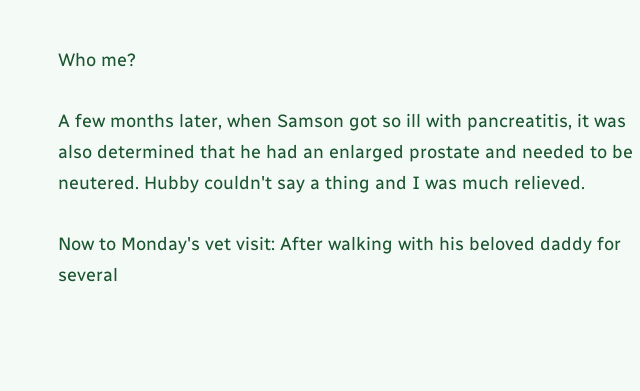Who me?

A few months later, when Samson got so ill with pancreatitis, it was also determined that he had an enlarged prostate and needed to be neutered. Hubby couldn't say a thing and I was much relieved.

Now to Monday's vet visit: After walking with his beloved daddy for several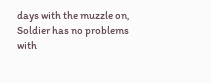days with the muzzle on, Soldier has no problems with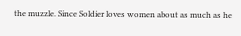the muzzle. Since Soldier loves women about as much as he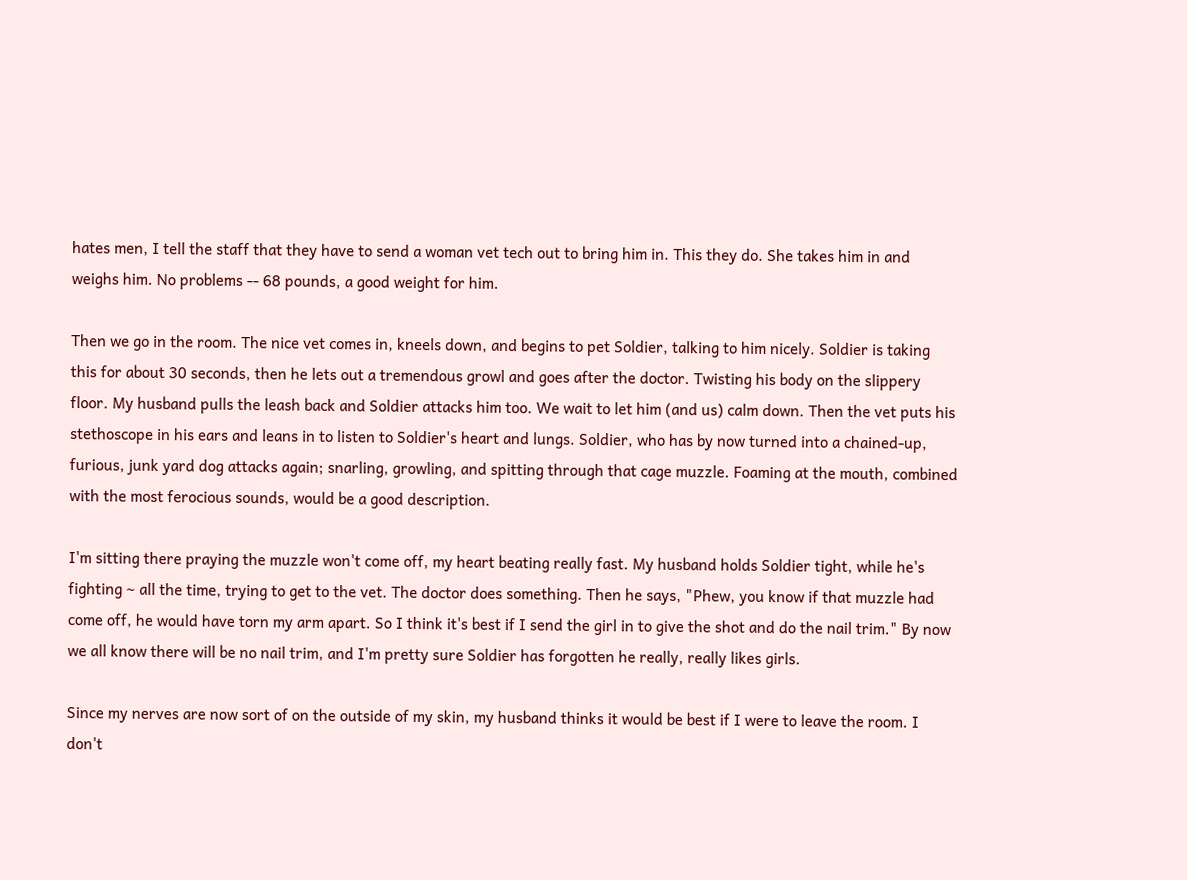hates men, I tell the staff that they have to send a woman vet tech out to bring him in. This they do. She takes him in and weighs him. No problems -- 68 pounds, a good weight for him.

Then we go in the room. The nice vet comes in, kneels down, and begins to pet Soldier, talking to him nicely. Soldier is taking this for about 30 seconds, then he lets out a tremendous growl and goes after the doctor. Twisting his body on the slippery floor. My husband pulls the leash back and Soldier attacks him too. We wait to let him (and us) calm down. Then the vet puts his stethoscope in his ears and leans in to listen to Soldier's heart and lungs. Soldier, who has by now turned into a chained-up, furious, junk yard dog attacks again; snarling, growling, and spitting through that cage muzzle. Foaming at the mouth, combined with the most ferocious sounds, would be a good description.

I'm sitting there praying the muzzle won't come off, my heart beating really fast. My husband holds Soldier tight, while he's fighting ~ all the time, trying to get to the vet. The doctor does something. Then he says, "Phew, you know if that muzzle had come off, he would have torn my arm apart. So I think it's best if I send the girl in to give the shot and do the nail trim." By now we all know there will be no nail trim, and I'm pretty sure Soldier has forgotten he really, really likes girls.

Since my nerves are now sort of on the outside of my skin, my husband thinks it would be best if I were to leave the room. I don't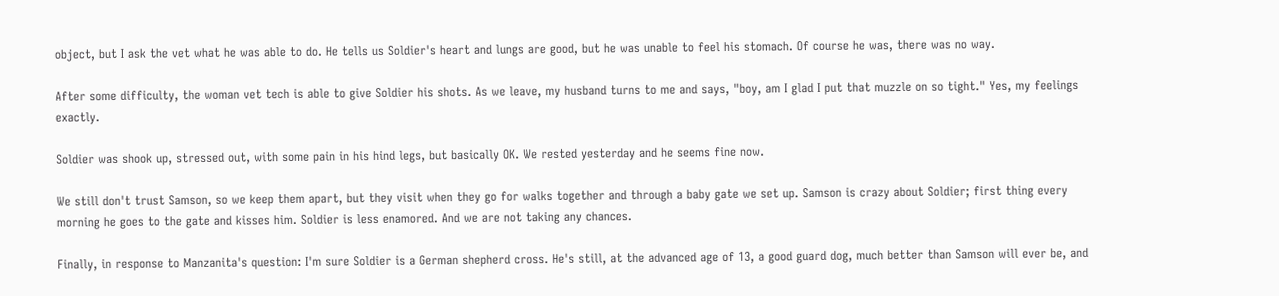object, but I ask the vet what he was able to do. He tells us Soldier's heart and lungs are good, but he was unable to feel his stomach. Of course he was, there was no way.

After some difficulty, the woman vet tech is able to give Soldier his shots. As we leave, my husband turns to me and says, "boy, am I glad I put that muzzle on so tight." Yes, my feelings exactly.

Soldier was shook up, stressed out, with some pain in his hind legs, but basically OK. We rested yesterday and he seems fine now.

We still don't trust Samson, so we keep them apart, but they visit when they go for walks together and through a baby gate we set up. Samson is crazy about Soldier; first thing every morning he goes to the gate and kisses him. Soldier is less enamored. And we are not taking any chances.

Finally, in response to Manzanita's question: I'm sure Soldier is a German shepherd cross. He's still, at the advanced age of 13, a good guard dog, much better than Samson will ever be, and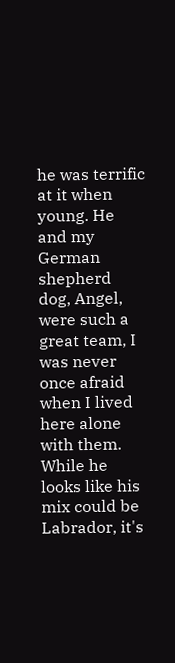he was terrific at it when young. He and my German shepherd dog, Angel, were such a great team, I was never once afraid when I lived here alone with them. While he looks like his mix could be Labrador, it's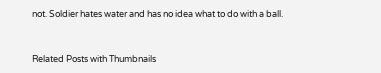not. Soldier hates water and has no idea what to do with a ball.


Related Posts with Thumbnails